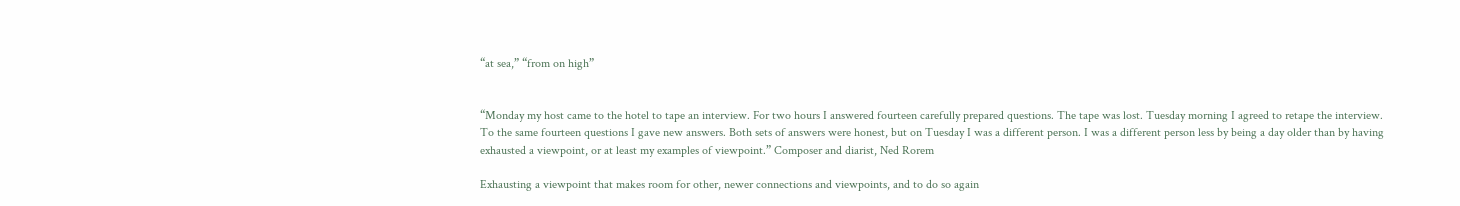“at sea,” “from on high”


“Monday my host came to the hotel to tape an interview. For two hours I answered fourteen carefully prepared questions. The tape was lost. Tuesday morning I agreed to retape the interview. To the same fourteen questions I gave new answers. Both sets of answers were honest, but on Tuesday I was a different person. I was a different person less by being a day older than by having exhausted a viewpoint, or at least my examples of viewpoint.” Composer and diarist, Ned Rorem

Exhausting a viewpoint that makes room for other, newer connections and viewpoints, and to do so again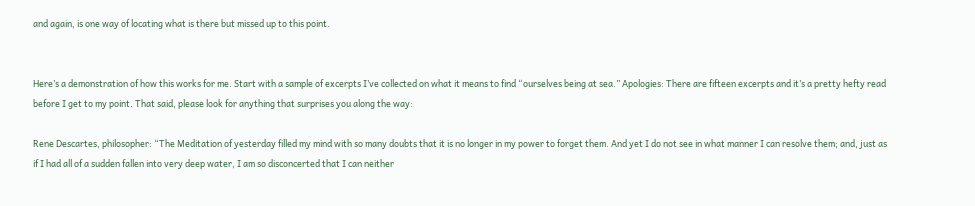and again, is one way of locating what is there but missed up to this point.


Here’s a demonstration of how this works for me. Start with a sample of excerpts I’ve collected on what it means to find “ourselves being at sea.” Apologies: There are fifteen excerpts and it’s a pretty hefty read before I get to my point. That said, please look for anything that surprises you along the way:

Rene Descartes, philosopher: “The Meditation of yesterday filled my mind with so many doubts that it is no longer in my power to forget them. And yet I do not see in what manner I can resolve them; and, just as if I had all of a sudden fallen into very deep water, I am so disconcerted that I can neither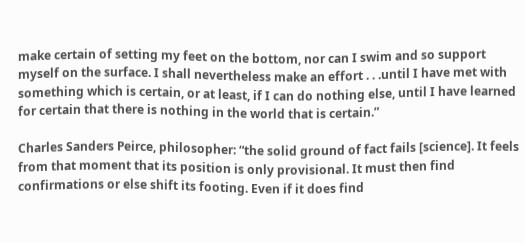make certain of setting my feet on the bottom, nor can I swim and so support myself on the surface. I shall nevertheless make an effort . . .until I have met with something which is certain, or at least, if I can do nothing else, until I have learned for certain that there is nothing in the world that is certain.”

Charles Sanders Peirce, philosopher: “the solid ground of fact fails [science]. It feels from that moment that its position is only provisional. It must then find confirmations or else shift its footing. Even if it does find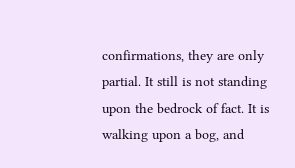confirmations, they are only partial. It still is not standing upon the bedrock of fact. It is walking upon a bog, and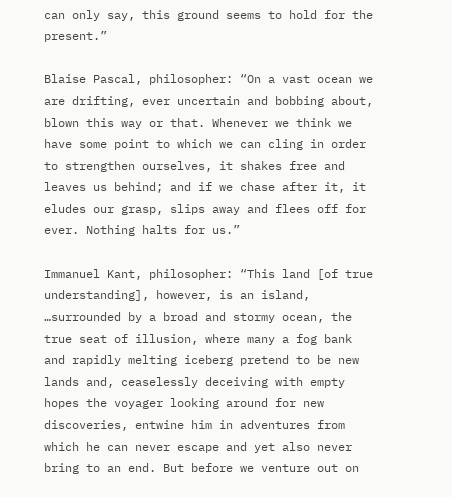can only say, this ground seems to hold for the present.”

Blaise Pascal, philosopher: “On a vast ocean we are drifting, ever uncertain and bobbing about, blown this way or that. Whenever we think we have some point to which we can cling in order to strengthen ourselves, it shakes free and leaves us behind; and if we chase after it, it eludes our grasp, slips away and flees off for ever. Nothing halts for us.”

Immanuel Kant, philosopher: “This land [of true understanding], however, is an island, …surrounded by a broad and stormy ocean, the true seat of illusion, where many a fog bank and rapidly melting iceberg pretend to be new lands and, ceaselessly deceiving with empty hopes the voyager looking around for new discoveries, entwine him in adventures from which he can never escape and yet also never bring to an end. But before we venture out on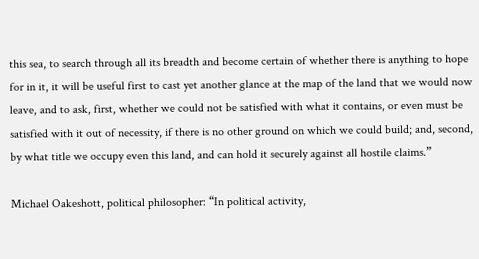this sea, to search through all its breadth and become certain of whether there is anything to hope for in it, it will be useful first to cast yet another glance at the map of the land that we would now leave, and to ask, first, whether we could not be satisfied with what it contains, or even must be satisfied with it out of necessity, if there is no other ground on which we could build; and, second, by what title we occupy even this land, and can hold it securely against all hostile claims.”

Michael Oakeshott, political philosopher: “In political activity,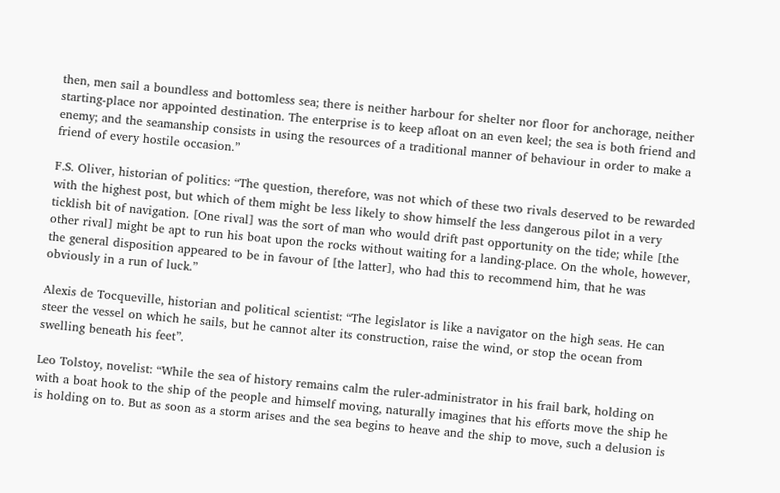then, men sail a boundless and bottomless sea; there is neither harbour for shelter nor floor for anchorage, neither starting-place nor appointed destination. The enterprise is to keep afloat on an even keel; the sea is both friend and enemy; and the seamanship consists in using the resources of a traditional manner of behaviour in order to make a friend of every hostile occasion.”

F.S. Oliver, historian of politics: “The question, therefore, was not which of these two rivals deserved to be rewarded with the highest post, but which of them might be less likely to show himself the less dangerous pilot in a very ticklish bit of navigation. [One rival] was the sort of man who would drift past opportunity on the tide; while [the other rival] might be apt to run his boat upon the rocks without waiting for a landing-place. On the whole, however, the general disposition appeared to be in favour of [the latter], who had this to recommend him, that he was obviously in a run of luck.”

Alexis de Tocqueville, historian and political scientist: “The legislator is like a navigator on the high seas. He can steer the vessel on which he sails, but he cannot alter its construction, raise the wind, or stop the ocean from swelling beneath his feet”.

Leo Tolstoy, novelist: “While the sea of history remains calm the ruler-administrator in his frail bark, holding on with a boat hook to the ship of the people and himself moving, naturally imagines that his efforts move the ship he is holding on to. But as soon as a storm arises and the sea begins to heave and the ship to move, such a delusion is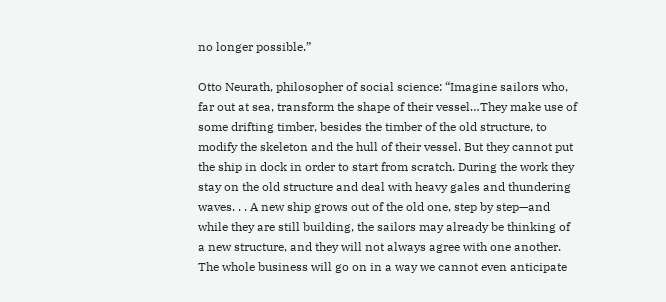no longer possible.”

Otto Neurath, philosopher of social science: “Imagine sailors who, far out at sea, transform the shape of their vessel…They make use of some drifting timber, besides the timber of the old structure, to modify the skeleton and the hull of their vessel. But they cannot put the ship in dock in order to start from scratch. During the work they stay on the old structure and deal with heavy gales and thundering waves. . . A new ship grows out of the old one, step by step—and while they are still building, the sailors may already be thinking of a new structure, and they will not always agree with one another. The whole business will go on in a way we cannot even anticipate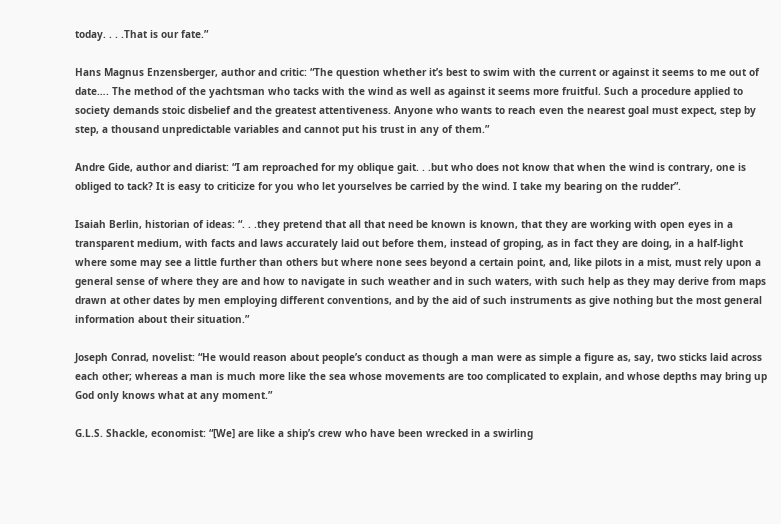today. . . .That is our fate.”

Hans Magnus Enzensberger, author and critic: “The question whether it’s best to swim with the current or against it seems to me out of date…. The method of the yachtsman who tacks with the wind as well as against it seems more fruitful. Such a procedure applied to society demands stoic disbelief and the greatest attentiveness. Anyone who wants to reach even the nearest goal must expect, step by step, a thousand unpredictable variables and cannot put his trust in any of them.”

Andre Gide, author and diarist: “I am reproached for my oblique gait. . .but who does not know that when the wind is contrary, one is obliged to tack? It is easy to criticize for you who let yourselves be carried by the wind. I take my bearing on the rudder”.

Isaiah Berlin, historian of ideas: “. . .they pretend that all that need be known is known, that they are working with open eyes in a transparent medium, with facts and laws accurately laid out before them, instead of groping, as in fact they are doing, in a half-light where some may see a little further than others but where none sees beyond a certain point, and, like pilots in a mist, must rely upon a general sense of where they are and how to navigate in such weather and in such waters, with such help as they may derive from maps drawn at other dates by men employing different conventions, and by the aid of such instruments as give nothing but the most general information about their situation.”

Joseph Conrad, novelist: “He would reason about people’s conduct as though a man were as simple a figure as, say, two sticks laid across each other; whereas a man is much more like the sea whose movements are too complicated to explain, and whose depths may bring up God only knows what at any moment.”

G.L.S. Shackle, economist: “[We] are like a ship’s crew who have been wrecked in a swirling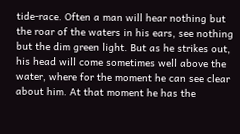tide-race. Often a man will hear nothing but the roar of the waters in his ears, see nothing but the dim green light. But as he strikes out, his head will come sometimes well above the water, where for the moment he can see clear about him. At that moment he has the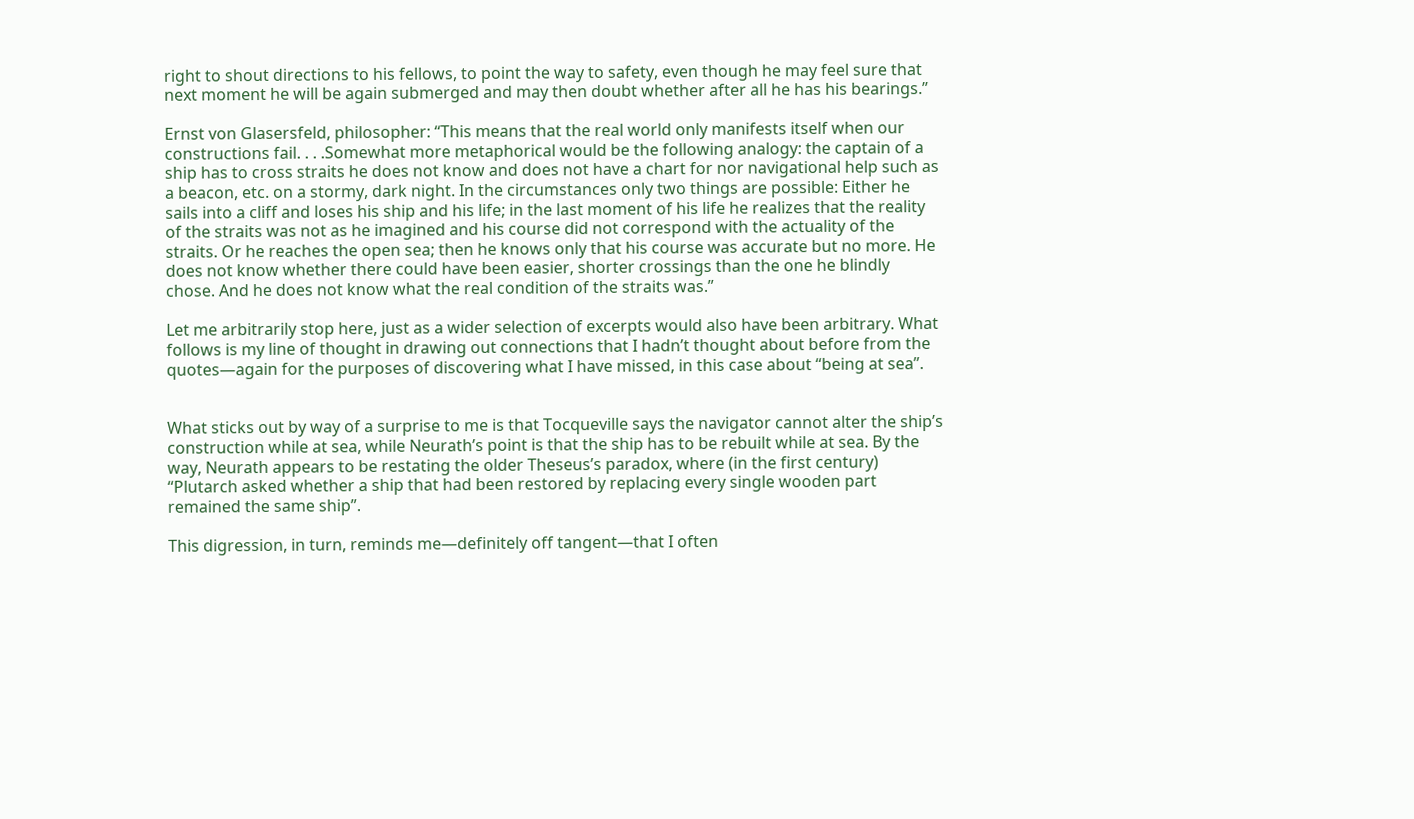right to shout directions to his fellows, to point the way to safety, even though he may feel sure that next moment he will be again submerged and may then doubt whether after all he has his bearings.”

Ernst von Glasersfeld, philosopher: “This means that the real world only manifests itself when our constructions fail. . . .Somewhat more metaphorical would be the following analogy: the captain of a ship has to cross straits he does not know and does not have a chart for nor navigational help such as a beacon, etc. on a stormy, dark night. In the circumstances only two things are possible: Either he sails into a cliff and loses his ship and his life; in the last moment of his life he realizes that the reality of the straits was not as he imagined and his course did not correspond with the actuality of the straits. Or he reaches the open sea; then he knows only that his course was accurate but no more. He does not know whether there could have been easier, shorter crossings than the one he blindly chose. And he does not know what the real condition of the straits was.”

Let me arbitrarily stop here, just as a wider selection of excerpts would also have been arbitrary. What follows is my line of thought in drawing out connections that I hadn’t thought about before from the quotes—again for the purposes of discovering what I have missed, in this case about “being at sea”.


What sticks out by way of a surprise to me is that Tocqueville says the navigator cannot alter the ship’s construction while at sea, while Neurath’s point is that the ship has to be rebuilt while at sea. By the way, Neurath appears to be restating the older Theseus’s paradox, where (in the first century) “Plutarch asked whether a ship that had been restored by replacing every single wooden part remained the same ship”.

This digression, in turn, reminds me—definitely off tangent—that I often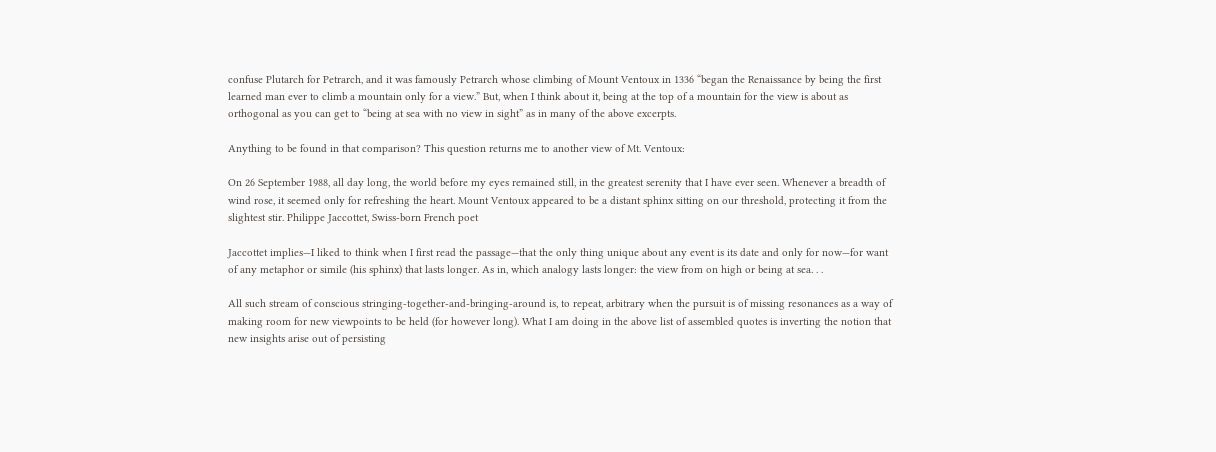confuse Plutarch for Petrarch, and it was famously Petrarch whose climbing of Mount Ventoux in 1336 “began the Renaissance by being the first learned man ever to climb a mountain only for a view.” But, when I think about it, being at the top of a mountain for the view is about as orthogonal as you can get to “being at sea with no view in sight” as in many of the above excerpts.

Anything to be found in that comparison? This question returns me to another view of Mt. Ventoux:

On 26 September 1988, all day long, the world before my eyes remained still, in the greatest serenity that I have ever seen. Whenever a breadth of wind rose, it seemed only for refreshing the heart. Mount Ventoux appeared to be a distant sphinx sitting on our threshold, protecting it from the slightest stir. Philippe Jaccottet, Swiss-born French poet

Jaccottet implies—I liked to think when I first read the passage—that the only thing unique about any event is its date and only for now—for want of any metaphor or simile (his sphinx) that lasts longer. As in, which analogy lasts longer: the view from on high or being at sea. . .

All such stream of conscious stringing-together-and-bringing-around is, to repeat, arbitrary when the pursuit is of missing resonances as a way of making room for new viewpoints to be held (for however long). What I am doing in the above list of assembled quotes is inverting the notion that new insights arise out of persisting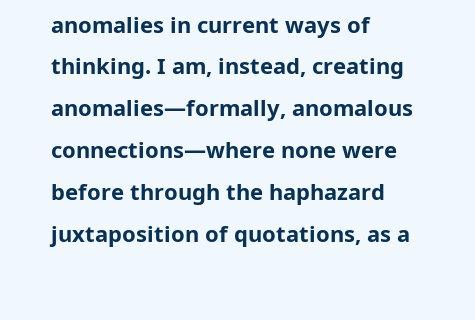anomalies in current ways of thinking. I am, instead, creating anomalies—formally, anomalous connections—where none were before through the haphazard juxtaposition of quotations, as a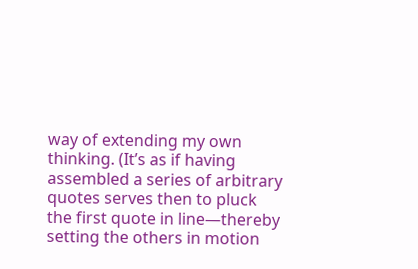way of extending my own thinking. (It’s as if having assembled a series of arbitrary quotes serves then to pluck the first quote in line—thereby setting the others in motion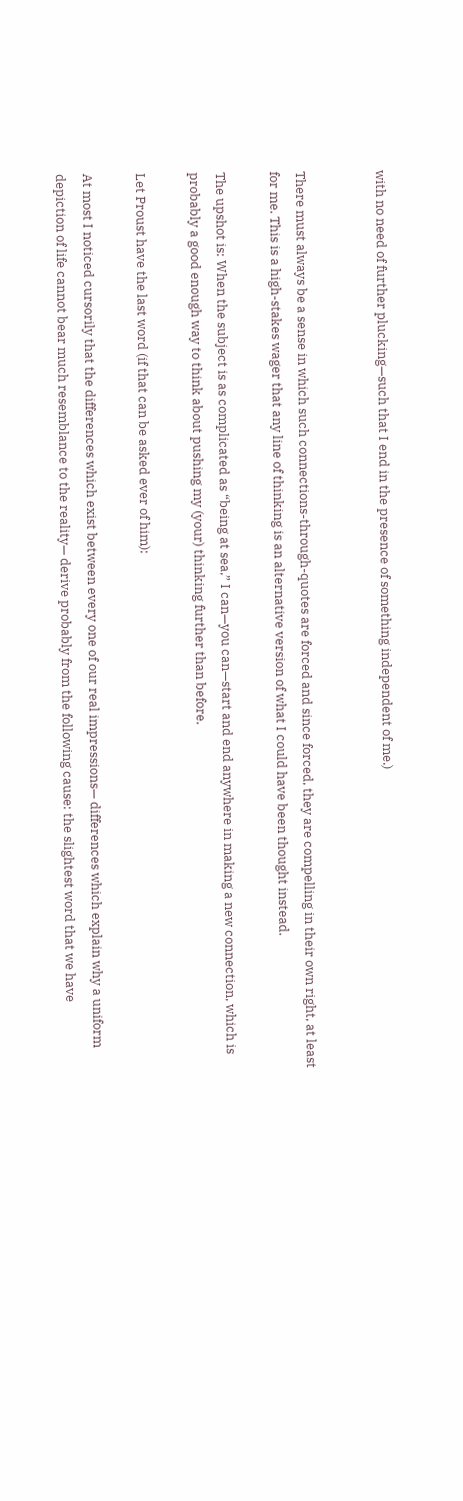with no need of further plucking—such that I end in the presence of something independent of me.)


There must always be a sense in which such connections-through-quotes are forced and since forced, they are compelling in their own right, at least for me. This is a high-stakes wager that any line of thinking is an alternative version of what I could have been thought instead.

The upshot is: When the subject is as complicated as “being at sea,” I can—you can—start and end anywhere in making a new connection, which is probably a good enough way to think about pushing my (your) thinking further than before.

Let Proust have the last word (if that can be asked ever of him):

At most I noticed cursorily that the differences which exist between every one of our real impressions— differences which explain why a uniform depiction of life cannot bear much resemblance to the reality— derive probably from the following cause: the slightest word that we have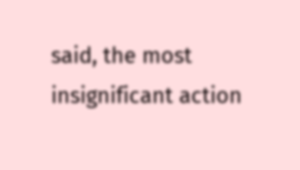said, the most insignificant action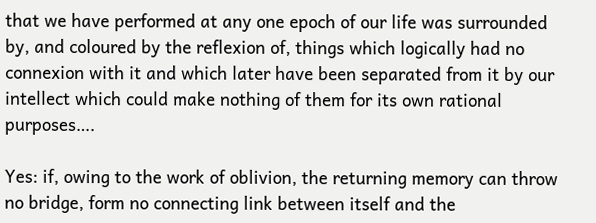that we have performed at any one epoch of our life was surrounded by, and coloured by the reflexion of, things which logically had no connexion with it and which later have been separated from it by our intellect which could make nothing of them for its own rational purposes….

Yes: if, owing to the work of oblivion, the returning memory can throw no bridge, form no connecting link between itself and the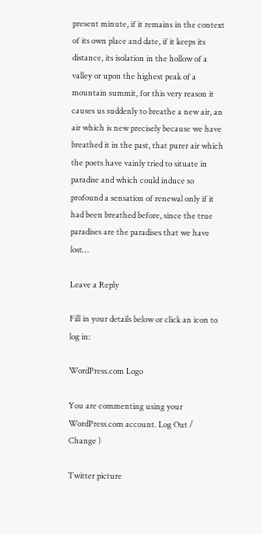present minute, if it remains in the context of its own place and date, if it keeps its distance, its isolation in the hollow of a valley or upon the highest peak of a mountain summit, for this very reason it causes us suddenly to breathe a new air, an air which is new precisely because we have breathed it in the past, that purer air which the poets have vainly tried to situate in paradise and which could induce so profound a sensation of renewal only if it had been breathed before, since the true paradises are the paradises that we have lost…

Leave a Reply

Fill in your details below or click an icon to log in:

WordPress.com Logo

You are commenting using your WordPress.com account. Log Out /  Change )

Twitter picture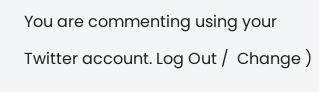You are commenting using your Twitter account. Log Out /  Change )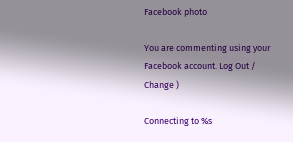Facebook photo

You are commenting using your Facebook account. Log Out /  Change )

Connecting to %s